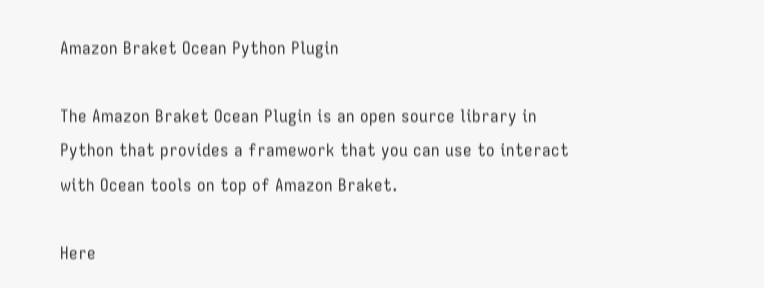Amazon Braket Ocean Python Plugin

The Amazon Braket Ocean Plugin is an open source library in Python that provides a framework that you can use to interact with Ocean tools on top of Amazon Braket.

Here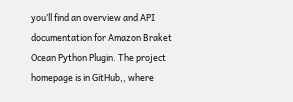you’ll find an overview and API documentation for Amazon Braket Ocean Python Plugin. The project homepage is in GitHub,, where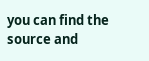you can find the source and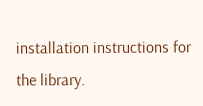installation instructions for the library.